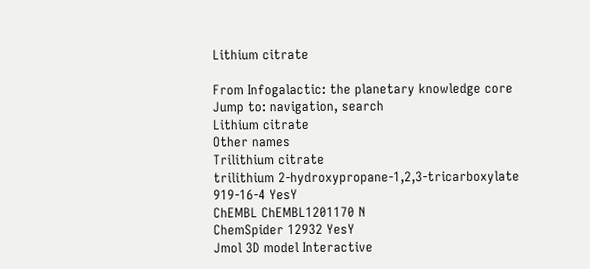Lithium citrate

From Infogalactic: the planetary knowledge core
Jump to: navigation, search
Lithium citrate
Other names
Trilithium citrate
trilithium 2-hydroxypropane-1,2,3-tricarboxylate
919-16-4 YesY
ChEMBL ChEMBL1201170 N
ChemSpider 12932 YesY
Jmol 3D model Interactive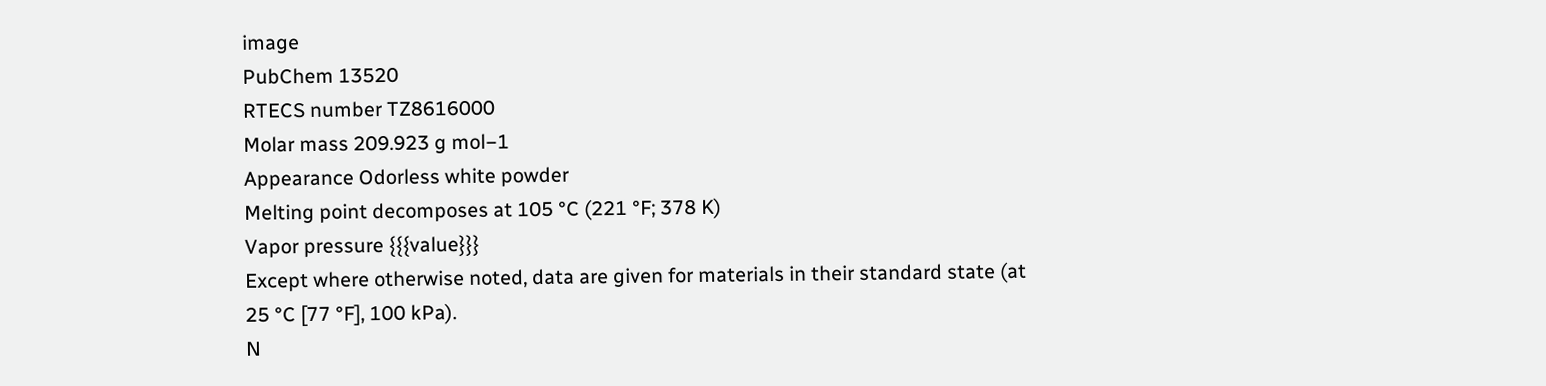image
PubChem 13520
RTECS number TZ8616000
Molar mass 209.923 g mol−1
Appearance Odorless white powder
Melting point decomposes at 105 °C (221 °F; 378 K)
Vapor pressure {{{value}}}
Except where otherwise noted, data are given for materials in their standard state (at 25 °C [77 °F], 100 kPa).
N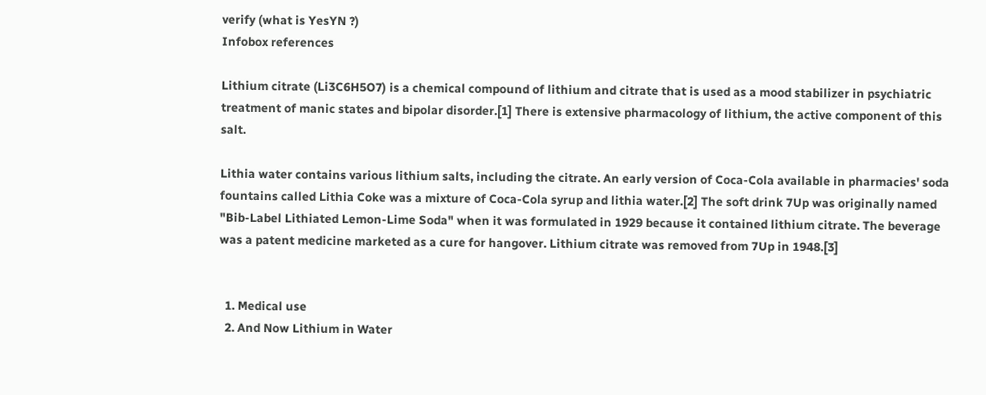verify (what is YesYN ?)
Infobox references

Lithium citrate (Li3C6H5O7) is a chemical compound of lithium and citrate that is used as a mood stabilizer in psychiatric treatment of manic states and bipolar disorder.[1] There is extensive pharmacology of lithium, the active component of this salt.

Lithia water contains various lithium salts, including the citrate. An early version of Coca-Cola available in pharmacies' soda fountains called Lithia Coke was a mixture of Coca-Cola syrup and lithia water.[2] The soft drink 7Up was originally named "Bib-Label Lithiated Lemon-Lime Soda" when it was formulated in 1929 because it contained lithium citrate. The beverage was a patent medicine marketed as a cure for hangover. Lithium citrate was removed from 7Up in 1948.[3]


  1. Medical use
  2. And Now Lithium in Water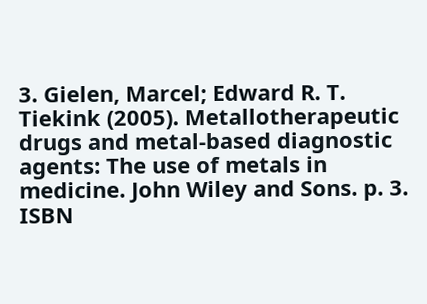3. Gielen, Marcel; Edward R. T. Tiekink (2005). Metallotherapeutic drugs and metal-based diagnostic agents: The use of metals in medicine. John Wiley and Sons. p. 3. ISBN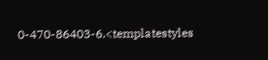0-470-86403-6.<templatestyles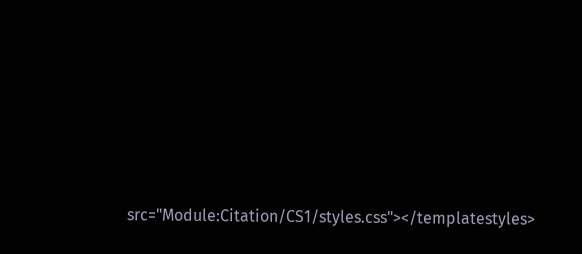src="Module:Citation/CS1/styles.css"></templatestyles>